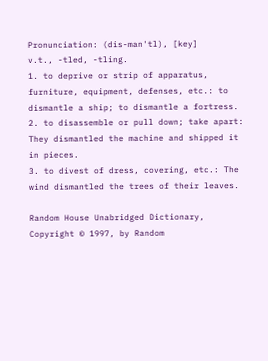Pronunciation: (dis-man'tl), [key]
v.t., -tled, -tling.
1. to deprive or strip of apparatus, furniture, equipment, defenses, etc.: to dismantle a ship; to dismantle a fortress.
2. to disassemble or pull down; take apart: They dismantled the machine and shipped it in pieces.
3. to divest of dress, covering, etc.: The wind dismantled the trees of their leaves.

Random House Unabridged Dictionary, Copyright © 1997, by Random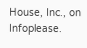House, Inc., on Infoplease.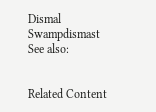Dismal Swampdismast
See also:


Related Content